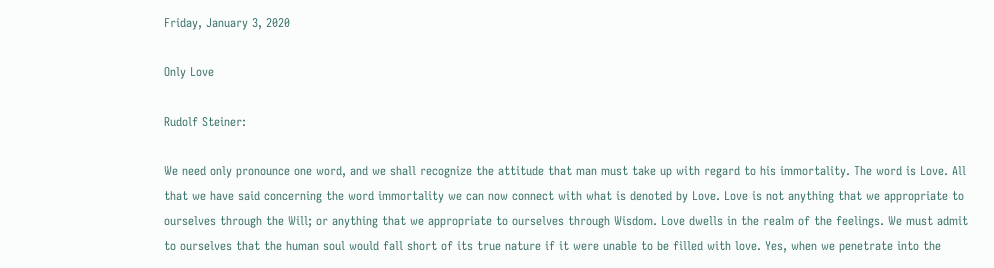Friday, January 3, 2020

Only Love

Rudolf Steiner:

We need only pronounce one word, and we shall recognize the attitude that man must take up with regard to his immortality. The word is Love. All that we have said concerning the word immortality we can now connect with what is denoted by Love. Love is not anything that we appropriate to ourselves through the Will; or anything that we appropriate to ourselves through Wisdom. Love dwells in the realm of the feelings. We must admit to ourselves that the human soul would fall short of its true nature if it were unable to be filled with love. Yes, when we penetrate into the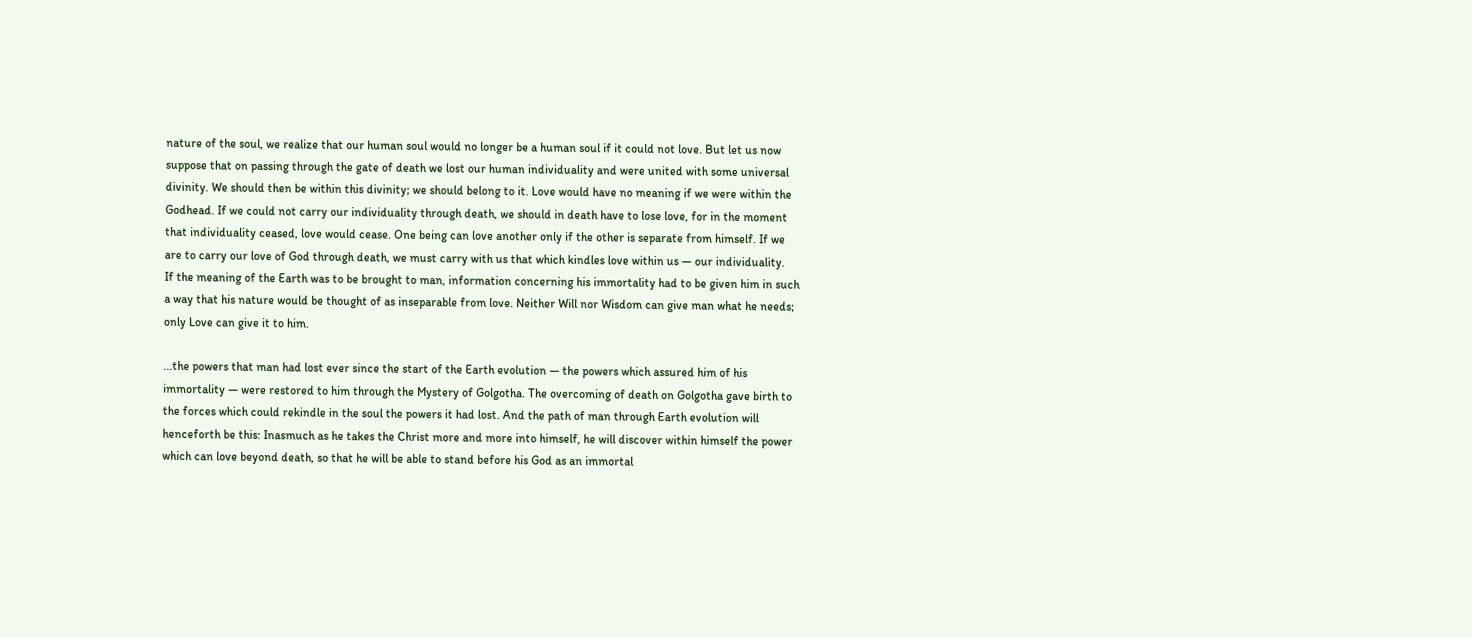nature of the soul, we realize that our human soul would no longer be a human soul if it could not love. But let us now suppose that on passing through the gate of death we lost our human individuality and were united with some universal divinity. We should then be within this divinity; we should belong to it. Love would have no meaning if we were within the Godhead. If we could not carry our individuality through death, we should in death have to lose love, for in the moment that individuality ceased, love would cease. One being can love another only if the other is separate from himself. If we are to carry our love of God through death, we must carry with us that which kindles love within us — our individuality.
If the meaning of the Earth was to be brought to man, information concerning his immortality had to be given him in such a way that his nature would be thought of as inseparable from love. Neither Will nor Wisdom can give man what he needs; only Love can give it to him.

...the powers that man had lost ever since the start of the Earth evolution — the powers which assured him of his immortality — were restored to him through the Mystery of Golgotha. The overcoming of death on Golgotha gave birth to the forces which could rekindle in the soul the powers it had lost. And the path of man through Earth evolution will henceforth be this: Inasmuch as he takes the Christ more and more into himself, he will discover within himself the power which can love beyond death, so that he will be able to stand before his God as an immortal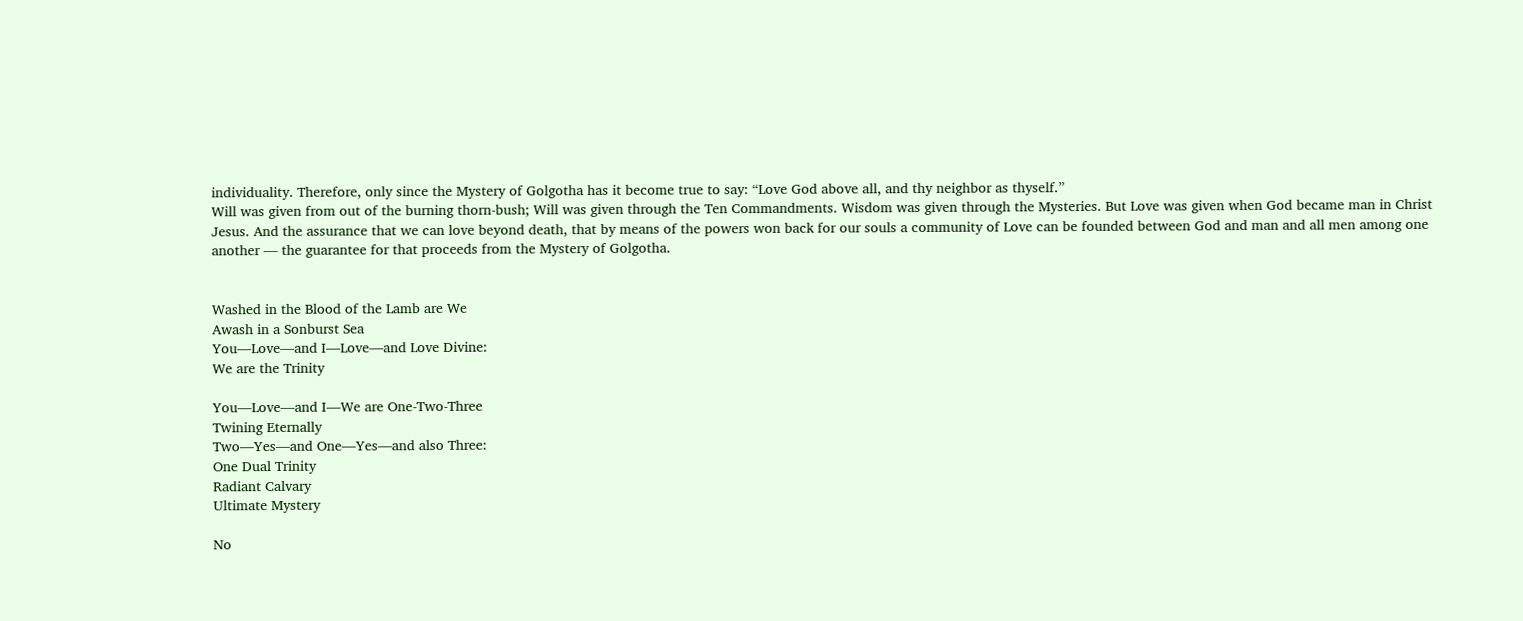individuality. Therefore, only since the Mystery of Golgotha has it become true to say: “Love God above all, and thy neighbor as thyself.”
Will was given from out of the burning thorn-bush; Will was given through the Ten Commandments. Wisdom was given through the Mysteries. But Love was given when God became man in Christ Jesus. And the assurance that we can love beyond death, that by means of the powers won back for our souls a community of Love can be founded between God and man and all men among one another — the guarantee for that proceeds from the Mystery of Golgotha.


Washed in the Blood of the Lamb are We
Awash in a Sonburst Sea
You—Love—and I—Love—and Love Divine:
We are the Trinity

You—Love—and I—We are One-Two-Three
Twining Eternally
Two—Yes—and One—Yes—and also Three:
One Dual Trinity
Radiant Calvary
Ultimate Mystery

No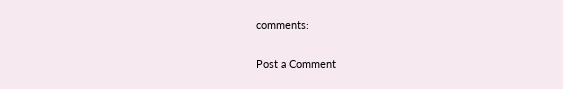comments:

Post a Comment